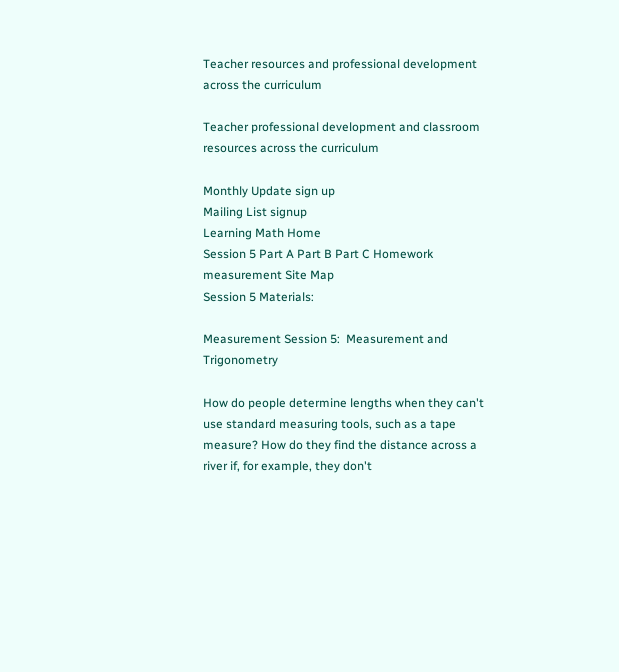Teacher resources and professional development across the curriculum

Teacher professional development and classroom resources across the curriculum

Monthly Update sign up
Mailing List signup
Learning Math Home
Session 5 Part A Part B Part C Homework
measurement Site Map
Session 5 Materials:

Measurement Session 5:  Measurement and Trigonometry

How do people determine lengths when they can't use standard measuring tools, such as a tape measure? How do they find the distance across a river if, for example, they don't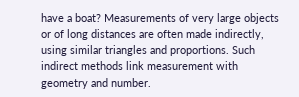have a boat? Measurements of very large objects or of long distances are often made indirectly, using similar triangles and proportions. Such indirect methods link measurement with geometry and number.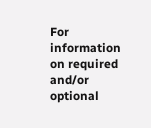For information on required and/or optional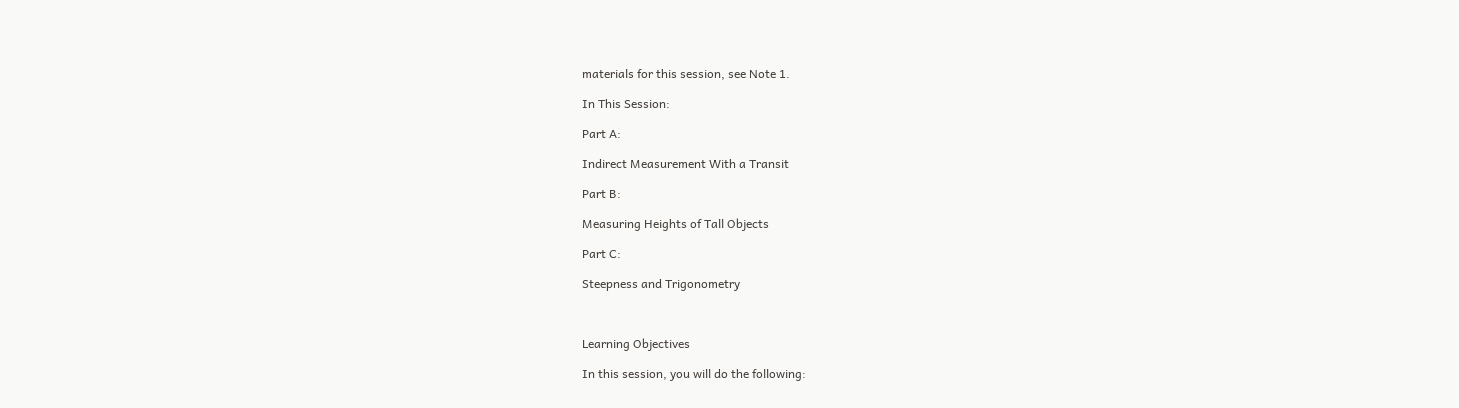materials for this session, see Note 1.

In This Session:

Part A:

Indirect Measurement With a Transit

Part B:

Measuring Heights of Tall Objects

Part C:

Steepness and Trigonometry



Learning Objectives

In this session, you will do the following: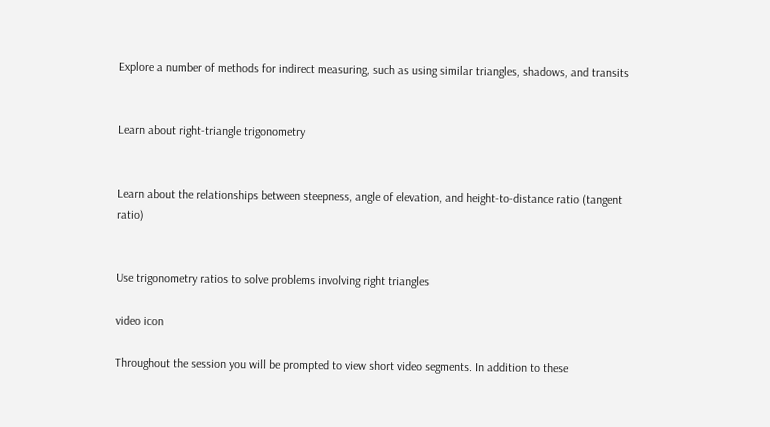Explore a number of methods for indirect measuring, such as using similar triangles, shadows, and transits


Learn about right-triangle trigonometry


Learn about the relationships between steepness, angle of elevation, and height-to-distance ratio (tangent ratio)


Use trigonometry ratios to solve problems involving right triangles

video icon

Throughout the session you will be prompted to view short video segments. In addition to these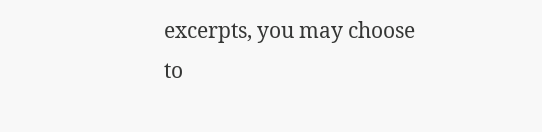excerpts, you may choose to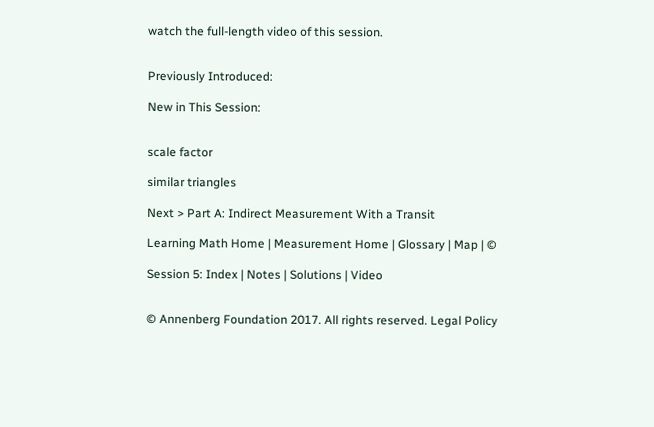watch the full-length video of this session.


Previously Introduced:

New in This Session:


scale factor

similar triangles

Next > Part A: Indirect Measurement With a Transit

Learning Math Home | Measurement Home | Glossary | Map | ©

Session 5: Index | Notes | Solutions | Video


© Annenberg Foundation 2017. All rights reserved. Legal Policy